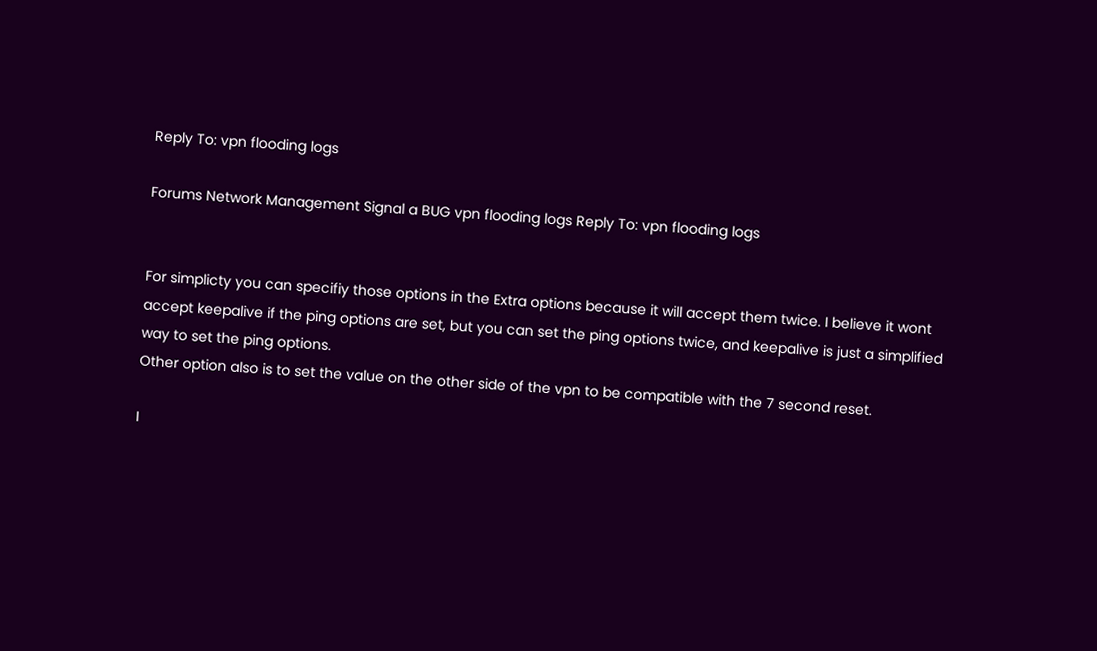Reply To: vpn flooding logs

Forums Network Management Signal a BUG vpn flooding logs Reply To: vpn flooding logs


For simplicty you can specifiy those options in the Extra options because it will accept them twice. I believe it wont accept keepalive if the ping options are set, but you can set the ping options twice, and keepalive is just a simplified way to set the ping options.
Other option also is to set the value on the other side of the vpn to be compatible with the 7 second reset.

I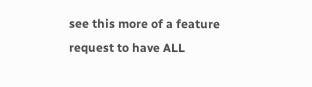see this more of a feature request to have ALL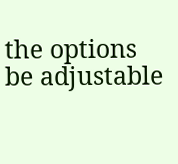the options be adjustable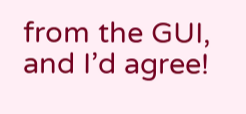from the GUI, and I’d agree!